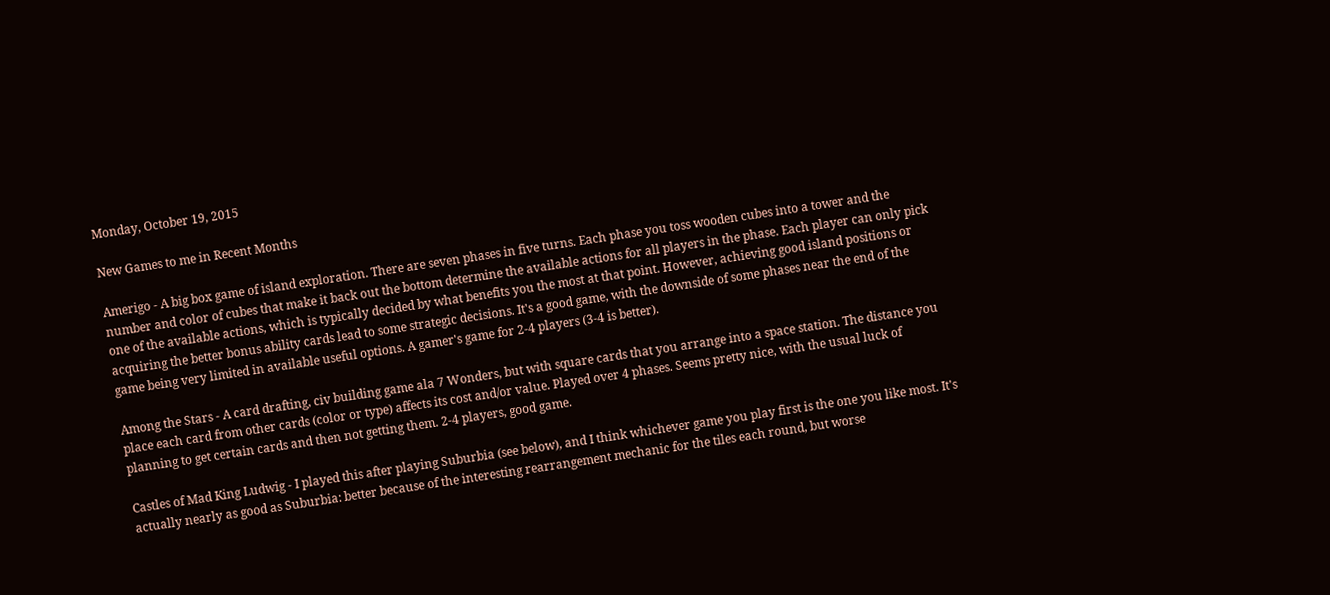Monday, October 19, 2015

New Games to me in Recent Months

Amerigo - A big box game of island exploration. There are seven phases in five turns. Each phase you toss wooden cubes into a tower and the number and color of cubes that make it back out the bottom determine the available actions for all players in the phase. Each player can only pick one of the available actions, which is typically decided by what benefits you the most at that point. However, achieving good island positions or acquiring the better bonus ability cards lead to some strategic decisions. It's a good game, with the downside of some phases near the end of the game being very limited in available useful options. A gamer's game for 2-4 players (3-4 is better).

Among the Stars - A card drafting, civ building game ala 7 Wonders, but with square cards that you arrange into a space station. The distance you place each card from other cards (color or type) affects its cost and/or value. Played over 4 phases. Seems pretty nice, with the usual luck of planning to get certain cards and then not getting them. 2-4 players, good game.

Castles of Mad King Ludwig - I played this after playing Suburbia (see below), and I think whichever game you play first is the one you like most. It's actually nearly as good as Suburbia: better because of the interesting rearrangement mechanic for the tiles each round, but worse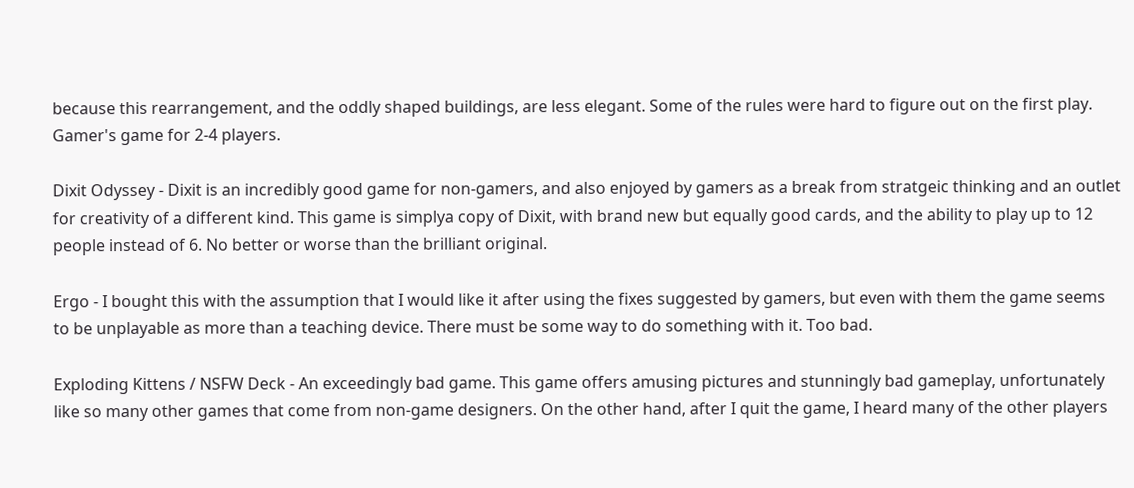because this rearrangement, and the oddly shaped buildings, are less elegant. Some of the rules were hard to figure out on the first play. Gamer's game for 2-4 players.

Dixit Odyssey - Dixit is an incredibly good game for non-gamers, and also enjoyed by gamers as a break from stratgeic thinking and an outlet for creativity of a different kind. This game is simplya copy of Dixit, with brand new but equally good cards, and the ability to play up to 12 people instead of 6. No better or worse than the brilliant original.

Ergo - I bought this with the assumption that I would like it after using the fixes suggested by gamers, but even with them the game seems to be unplayable as more than a teaching device. There must be some way to do something with it. Too bad.

Exploding Kittens / NSFW Deck - An exceedingly bad game. This game offers amusing pictures and stunningly bad gameplay, unfortunately like so many other games that come from non-game designers. On the other hand, after I quit the game, I heard many of the other players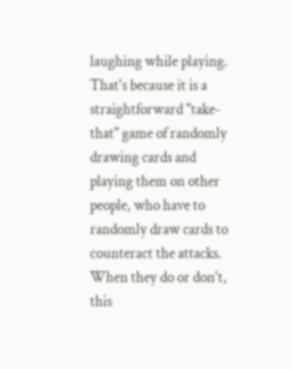laughing while playing. That's because it is a straightforward "take-that" game of randomly drawing cards and playing them on other people, who have to randomly draw cards to counteract the attacks. When they do or don't, this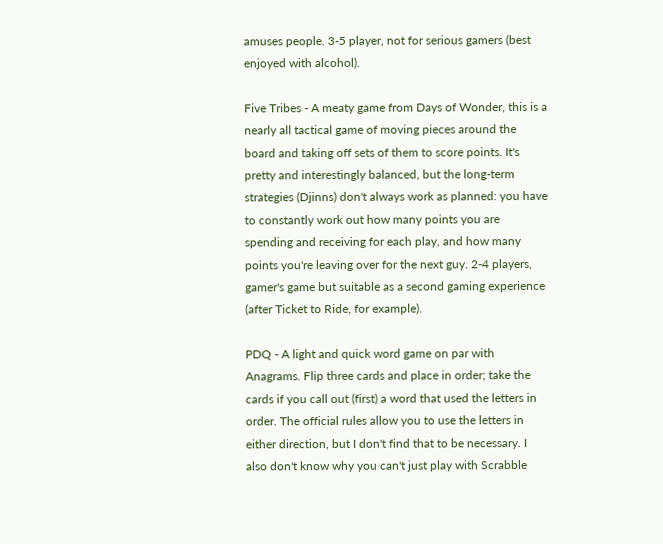amuses people. 3-5 player, not for serious gamers (best enjoyed with alcohol).

Five Tribes - A meaty game from Days of Wonder, this is a nearly all tactical game of moving pieces around the board and taking off sets of them to score points. It's pretty and interestingly balanced, but the long-term strategies (Djinns) don't always work as planned: you have to constantly work out how many points you are spending and receiving for each play, and how many points you're leaving over for the next guy. 2-4 players, gamer's game but suitable as a second gaming experience (after Ticket to Ride, for example).

PDQ - A light and quick word game on par with Anagrams. Flip three cards and place in order; take the cards if you call out (first) a word that used the letters in order. The official rules allow you to use the letters in either direction, but I don't find that to be necessary. I also don't know why you can't just play with Scrabble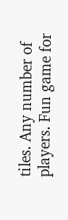tiles. Any number of players. Fun game for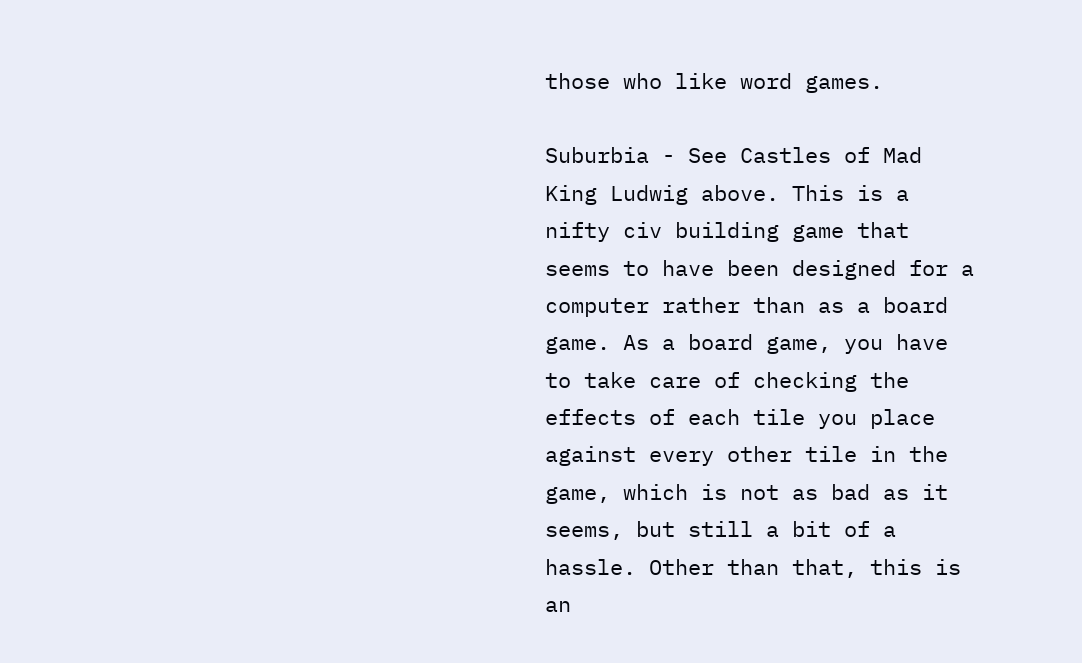those who like word games.

Suburbia - See Castles of Mad King Ludwig above. This is a nifty civ building game that seems to have been designed for a computer rather than as a board game. As a board game, you have to take care of checking the effects of each tile you place against every other tile in the game, which is not as bad as it seems, but still a bit of a hassle. Other than that, this is an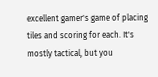excellent gamer's game of placing tiles and scoring for each. It's mostly tactical, but you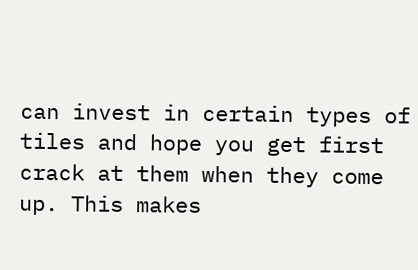can invest in certain types of tiles and hope you get first crack at them when they come up. This makes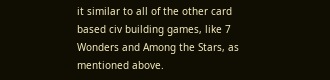it similar to all of the other card based civ building games, like 7 Wonders and Among the Stars, as mentioned above.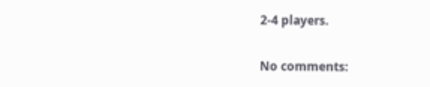2-4 players.

No comments: